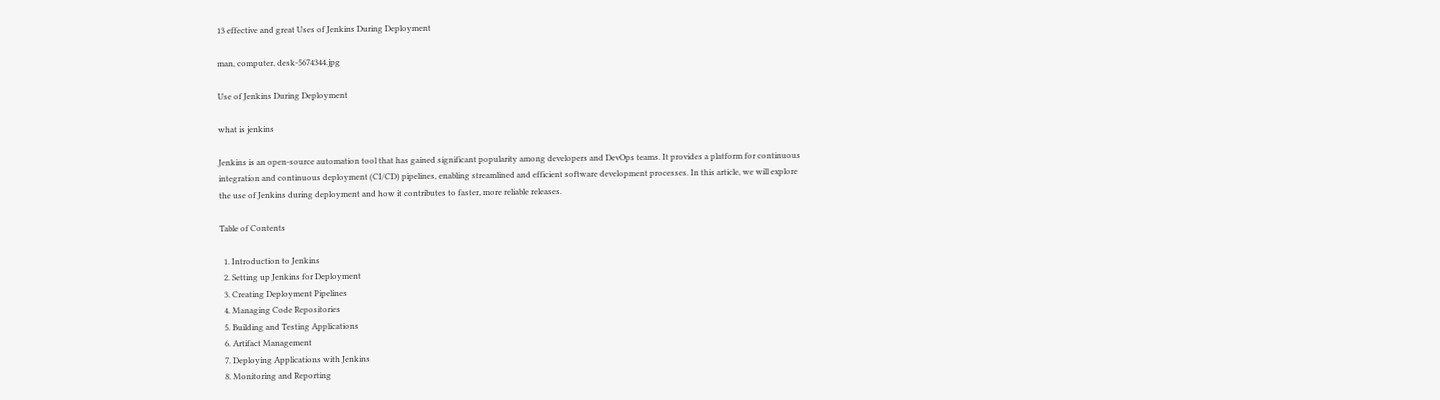13 effective and great Uses of Jenkins During Deployment

man, computer, desk-5674344.jpg

Use of Jenkins During Deployment

what is jenkins

Jenkins is an open-source automation tool that has gained significant popularity among developers and DevOps teams. It provides a platform for continuous integration and continuous deployment (CI/CD) pipelines, enabling streamlined and efficient software development processes. In this article, we will explore the use of Jenkins during deployment and how it contributes to faster, more reliable releases.

Table of Contents

  1. Introduction to Jenkins
  2. Setting up Jenkins for Deployment
  3. Creating Deployment Pipelines
  4. Managing Code Repositories
  5. Building and Testing Applications
  6. Artifact Management
  7. Deploying Applications with Jenkins
  8. Monitoring and Reporting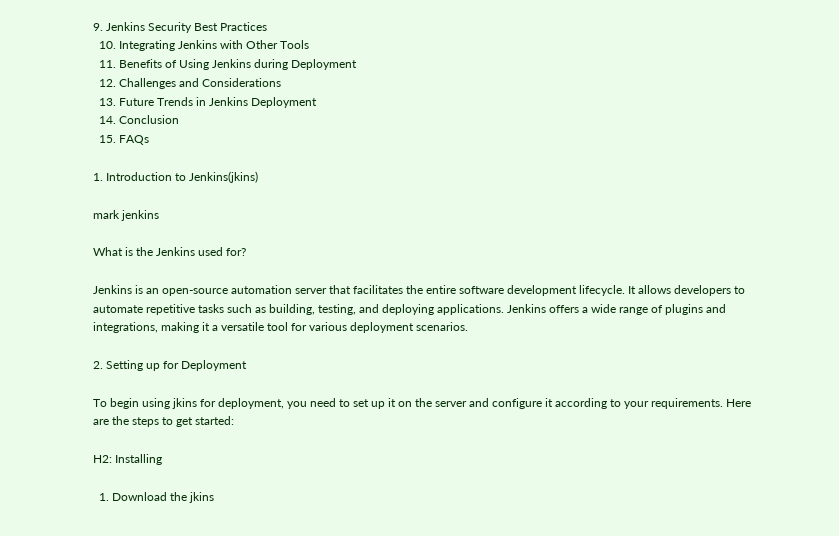9. Jenkins Security Best Practices
  10. Integrating Jenkins with Other Tools
  11. Benefits of Using Jenkins during Deployment
  12. Challenges and Considerations
  13. Future Trends in Jenkins Deployment
  14. Conclusion
  15. FAQs

1. Introduction to Jenkins(jkins)

mark jenkins

What is the Jenkins used for?

Jenkins is an open-source automation server that facilitates the entire software development lifecycle. It allows developers to automate repetitive tasks such as building, testing, and deploying applications. Jenkins offers a wide range of plugins and integrations, making it a versatile tool for various deployment scenarios.

2. Setting up for Deployment

To begin using jkins for deployment, you need to set up it on the server and configure it according to your requirements. Here are the steps to get started:

H2: Installing

  1. Download the jkins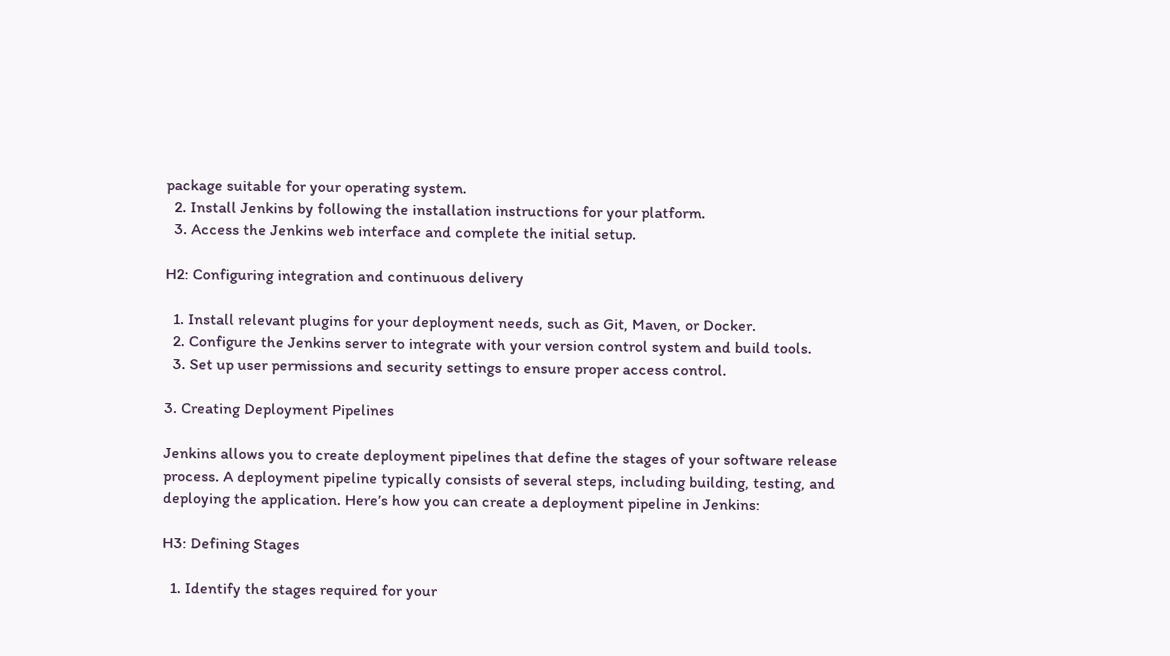package suitable for your operating system.
  2. Install Jenkins by following the installation instructions for your platform.
  3. Access the Jenkins web interface and complete the initial setup.

H2: Configuring integration and continuous delivery

  1. Install relevant plugins for your deployment needs, such as Git, Maven, or Docker.
  2. Configure the Jenkins server to integrate with your version control system and build tools.
  3. Set up user permissions and security settings to ensure proper access control.

3. Creating Deployment Pipelines

Jenkins allows you to create deployment pipelines that define the stages of your software release process. A deployment pipeline typically consists of several steps, including building, testing, and deploying the application. Here’s how you can create a deployment pipeline in Jenkins:

H3: Defining Stages

  1. Identify the stages required for your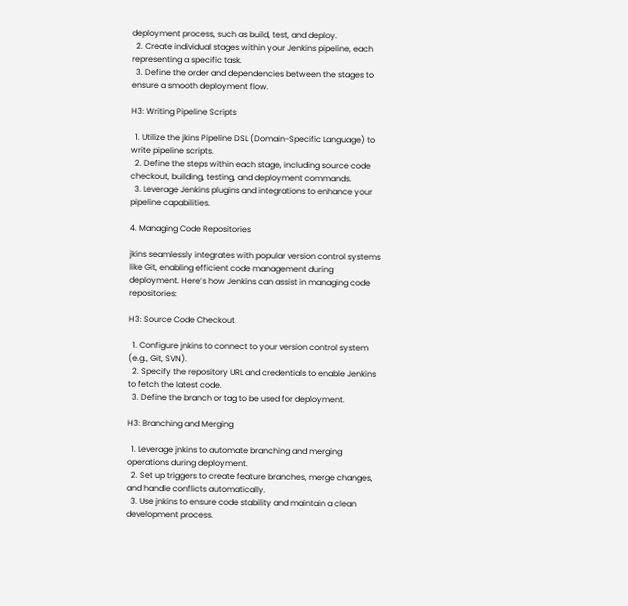deployment process, such as build, test, and deploy.
  2. Create individual stages within your Jenkins pipeline, each representing a specific task.
  3. Define the order and dependencies between the stages to ensure a smooth deployment flow.

H3: Writing Pipeline Scripts

  1. Utilize the jkins Pipeline DSL (Domain-Specific Language) to write pipeline scripts.
  2. Define the steps within each stage, including source code checkout, building, testing, and deployment commands.
  3. Leverage Jenkins plugins and integrations to enhance your pipeline capabilities.

4. Managing Code Repositories

jkins seamlessly integrates with popular version control systems like Git, enabling efficient code management during deployment. Here’s how Jenkins can assist in managing code repositories:

H3: Source Code Checkout

  1. Configure jnkins to connect to your version control system (e.g., Git, SVN).
  2. Specify the repository URL and credentials to enable Jenkins to fetch the latest code.
  3. Define the branch or tag to be used for deployment.

H3: Branching and Merging

  1. Leverage jnkins to automate branching and merging operations during deployment.
  2. Set up triggers to create feature branches, merge changes, and handle conflicts automatically.
  3. Use jnkins to ensure code stability and maintain a clean development process.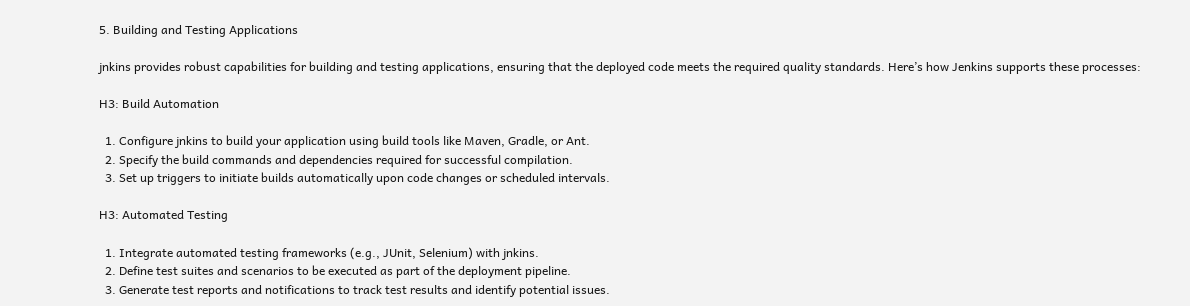5. Building and Testing Applications

jnkins provides robust capabilities for building and testing applications, ensuring that the deployed code meets the required quality standards. Here’s how Jenkins supports these processes:

H3: Build Automation

  1. Configure jnkins to build your application using build tools like Maven, Gradle, or Ant.
  2. Specify the build commands and dependencies required for successful compilation.
  3. Set up triggers to initiate builds automatically upon code changes or scheduled intervals.

H3: Automated Testing

  1. Integrate automated testing frameworks (e.g., JUnit, Selenium) with jnkins.
  2. Define test suites and scenarios to be executed as part of the deployment pipeline.
  3. Generate test reports and notifications to track test results and identify potential issues.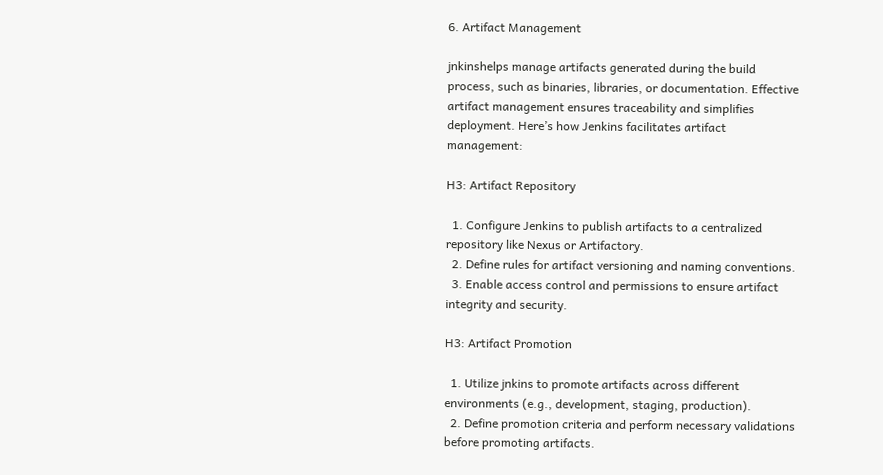6. Artifact Management

jnkinshelps manage artifacts generated during the build process, such as binaries, libraries, or documentation. Effective artifact management ensures traceability and simplifies deployment. Here’s how Jenkins facilitates artifact management:

H3: Artifact Repository

  1. Configure Jenkins to publish artifacts to a centralized repository like Nexus or Artifactory.
  2. Define rules for artifact versioning and naming conventions.
  3. Enable access control and permissions to ensure artifact integrity and security.

H3: Artifact Promotion

  1. Utilize jnkins to promote artifacts across different environments (e.g., development, staging, production).
  2. Define promotion criteria and perform necessary validations before promoting artifacts.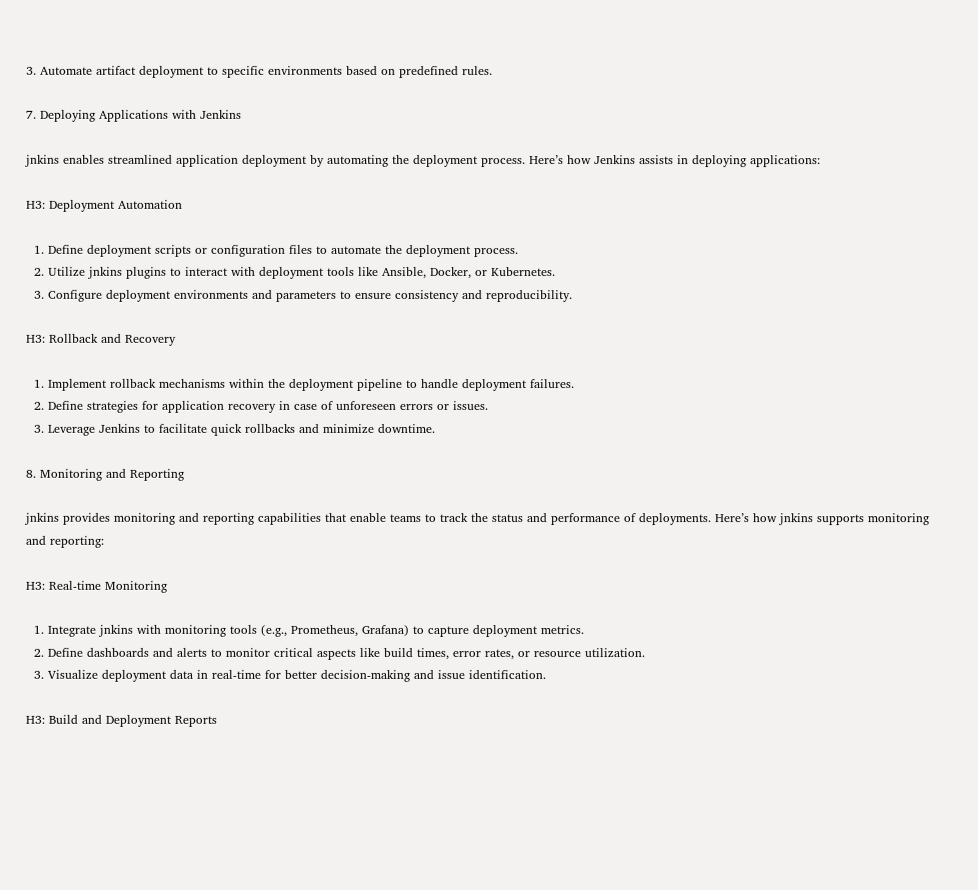3. Automate artifact deployment to specific environments based on predefined rules.

7. Deploying Applications with Jenkins

jnkins enables streamlined application deployment by automating the deployment process. Here’s how Jenkins assists in deploying applications:

H3: Deployment Automation

  1. Define deployment scripts or configuration files to automate the deployment process.
  2. Utilize jnkins plugins to interact with deployment tools like Ansible, Docker, or Kubernetes.
  3. Configure deployment environments and parameters to ensure consistency and reproducibility.

H3: Rollback and Recovery

  1. Implement rollback mechanisms within the deployment pipeline to handle deployment failures.
  2. Define strategies for application recovery in case of unforeseen errors or issues.
  3. Leverage Jenkins to facilitate quick rollbacks and minimize downtime.

8. Monitoring and Reporting

jnkins provides monitoring and reporting capabilities that enable teams to track the status and performance of deployments. Here’s how jnkins supports monitoring and reporting:

H3: Real-time Monitoring

  1. Integrate jnkins with monitoring tools (e.g., Prometheus, Grafana) to capture deployment metrics.
  2. Define dashboards and alerts to monitor critical aspects like build times, error rates, or resource utilization.
  3. Visualize deployment data in real-time for better decision-making and issue identification.

H3: Build and Deployment Reports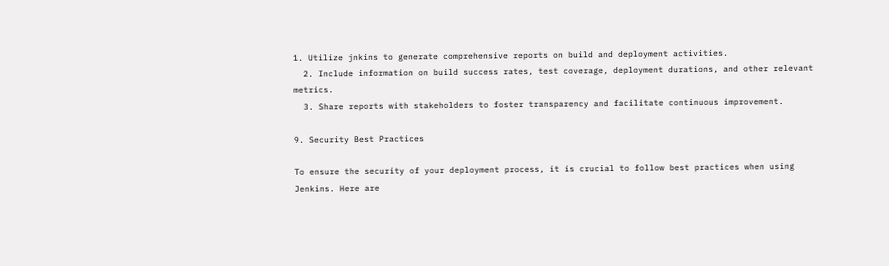1. Utilize jnkins to generate comprehensive reports on build and deployment activities.
  2. Include information on build success rates, test coverage, deployment durations, and other relevant metrics.
  3. Share reports with stakeholders to foster transparency and facilitate continuous improvement.

9. Security Best Practices

To ensure the security of your deployment process, it is crucial to follow best practices when using Jenkins. Here are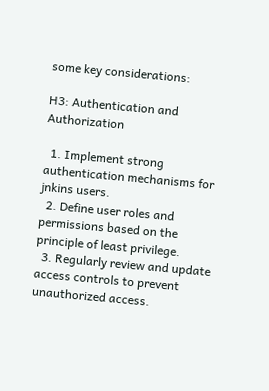some key considerations:

H3: Authentication and Authorization

  1. Implement strong authentication mechanisms for jnkins users.
  2. Define user roles and permissions based on the principle of least privilege.
  3. Regularly review and update access controls to prevent unauthorized access.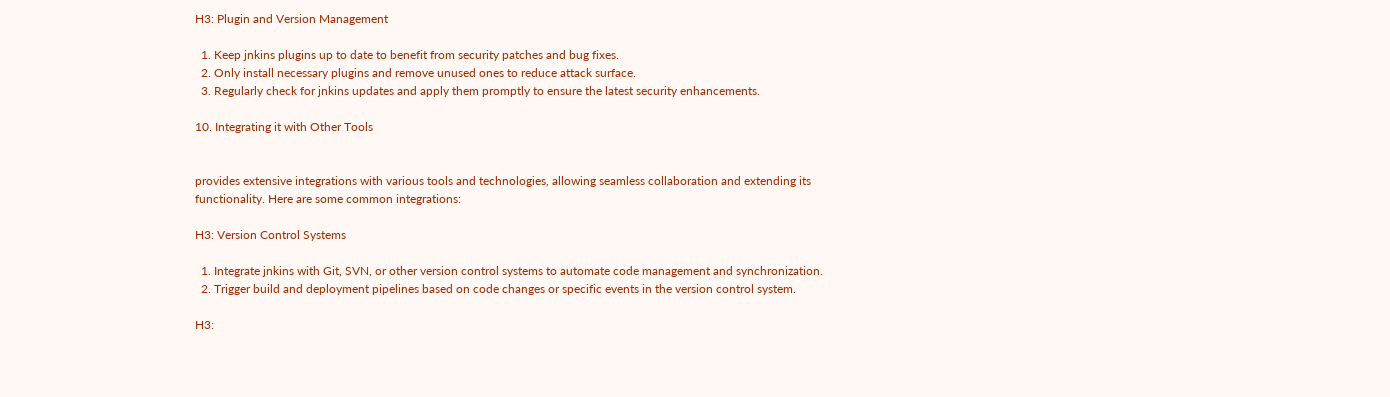H3: Plugin and Version Management

  1. Keep jnkins plugins up to date to benefit from security patches and bug fixes.
  2. Only install necessary plugins and remove unused ones to reduce attack surface.
  3. Regularly check for jnkins updates and apply them promptly to ensure the latest security enhancements.

10. Integrating it with Other Tools


provides extensive integrations with various tools and technologies, allowing seamless collaboration and extending its functionality. Here are some common integrations:

H3: Version Control Systems

  1. Integrate jnkins with Git, SVN, or other version control systems to automate code management and synchronization.
  2. Trigger build and deployment pipelines based on code changes or specific events in the version control system.

H3: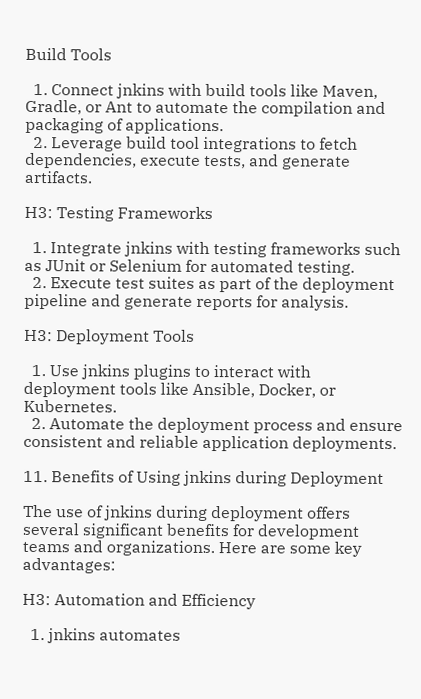Build Tools

  1. Connect jnkins with build tools like Maven, Gradle, or Ant to automate the compilation and packaging of applications.
  2. Leverage build tool integrations to fetch dependencies, execute tests, and generate artifacts.

H3: Testing Frameworks

  1. Integrate jnkins with testing frameworks such as JUnit or Selenium for automated testing.
  2. Execute test suites as part of the deployment pipeline and generate reports for analysis.

H3: Deployment Tools

  1. Use jnkins plugins to interact with deployment tools like Ansible, Docker, or Kubernetes.
  2. Automate the deployment process and ensure consistent and reliable application deployments.

11. Benefits of Using jnkins during Deployment

The use of jnkins during deployment offers several significant benefits for development teams and organizations. Here are some key advantages:

H3: Automation and Efficiency

  1. jnkins automates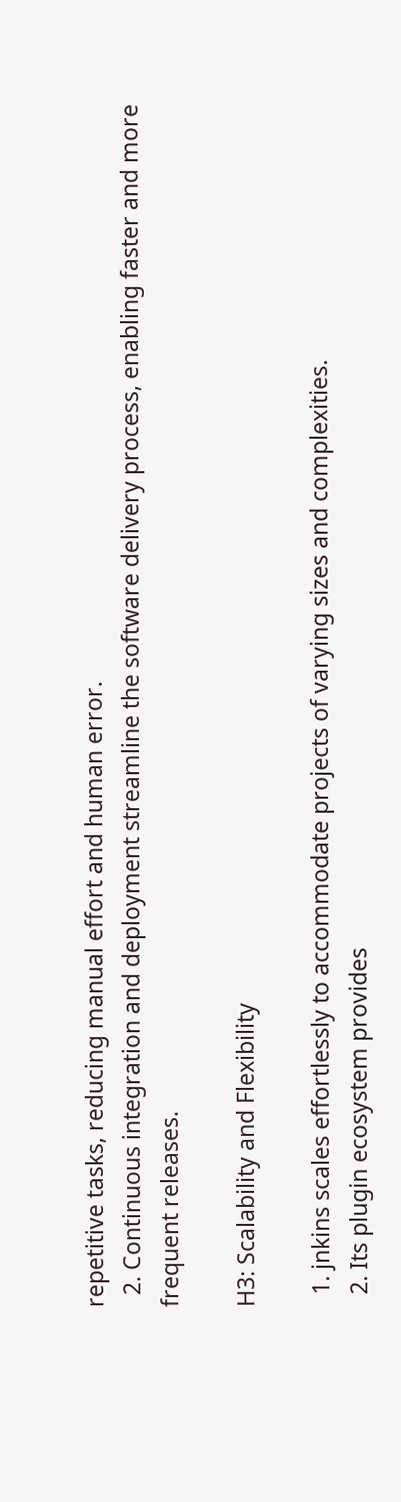repetitive tasks, reducing manual effort and human error.
  2. Continuous integration and deployment streamline the software delivery process, enabling faster and more frequent releases.

H3: Scalability and Flexibility

  1. jnkins scales effortlessly to accommodate projects of varying sizes and complexities.
  2. Its plugin ecosystem provides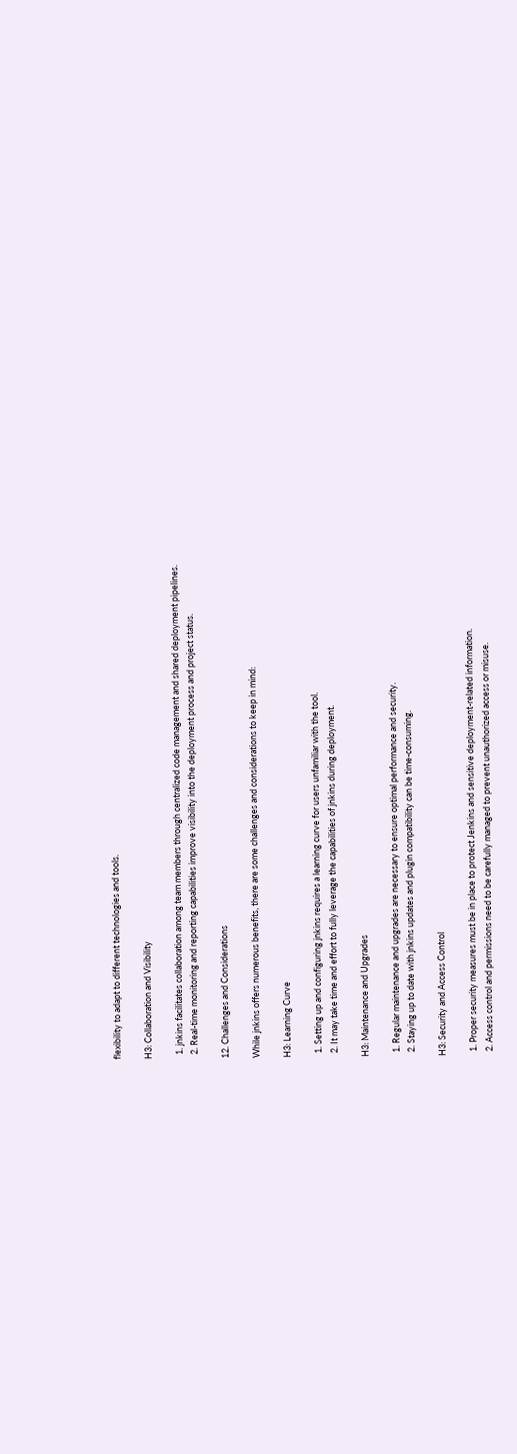flexibility to adapt to different technologies and tools.

H3: Collaboration and Visibility

  1. jnkins facilitates collaboration among team members through centralized code management and shared deployment pipelines.
  2. Real-time monitoring and reporting capabilities improve visibility into the deployment process and project status.

12. Challenges and Considerations

While jnkins offers numerous benefits, there are some challenges and considerations to keep in mind:

H3: Learning Curve

  1. Setting up and configuring jnkins requires a learning curve for users unfamiliar with the tool.
  2. It may take time and effort to fully leverage the capabilities of jnkins during deployment.

H3: Maintenance and Upgrades

  1. Regular maintenance and upgrades are necessary to ensure optimal performance and security.
  2. Staying up to date with jnkins updates and plugin compatibility can be time-consuming.

H3: Security and Access Control

  1. Proper security measures must be in place to protect Jenkins and sensitive deployment-related information.
  2. Access control and permissions need to be carefully managed to prevent unauthorized access or misuse.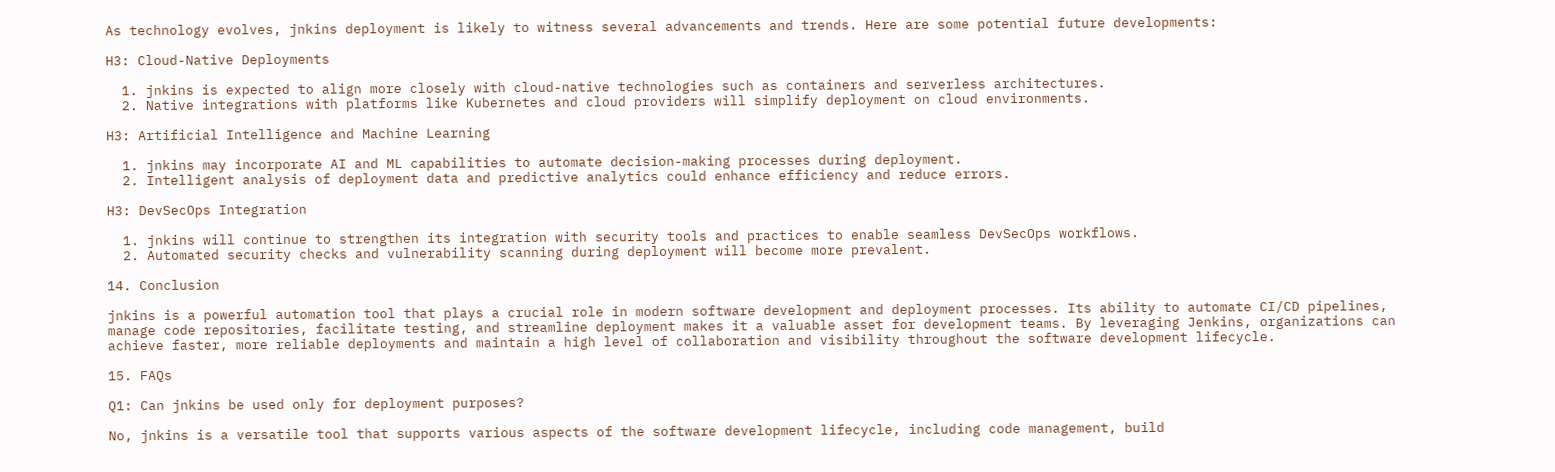As technology evolves, jnkins deployment is likely to witness several advancements and trends. Here are some potential future developments:

H3: Cloud-Native Deployments

  1. jnkins is expected to align more closely with cloud-native technologies such as containers and serverless architectures.
  2. Native integrations with platforms like Kubernetes and cloud providers will simplify deployment on cloud environments.

H3: Artificial Intelligence and Machine Learning

  1. jnkins may incorporate AI and ML capabilities to automate decision-making processes during deployment.
  2. Intelligent analysis of deployment data and predictive analytics could enhance efficiency and reduce errors.

H3: DevSecOps Integration

  1. jnkins will continue to strengthen its integration with security tools and practices to enable seamless DevSecOps workflows.
  2. Automated security checks and vulnerability scanning during deployment will become more prevalent.

14. Conclusion

jnkins is a powerful automation tool that plays a crucial role in modern software development and deployment processes. Its ability to automate CI/CD pipelines, manage code repositories, facilitate testing, and streamline deployment makes it a valuable asset for development teams. By leveraging Jenkins, organizations can achieve faster, more reliable deployments and maintain a high level of collaboration and visibility throughout the software development lifecycle.

15. FAQs

Q1: Can jnkins be used only for deployment purposes?

No, jnkins is a versatile tool that supports various aspects of the software development lifecycle, including code management, build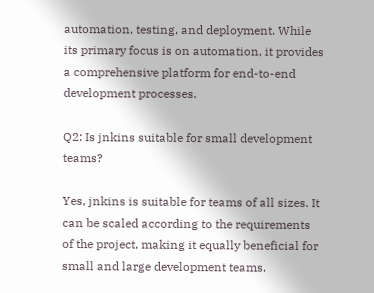automation, testing, and deployment. While its primary focus is on automation, it provides a comprehensive platform for end-to-end development processes.

Q2: Is jnkins suitable for small development teams?

Yes, jnkins is suitable for teams of all sizes. It can be scaled according to the requirements of the project, making it equally beneficial for small and large development teams.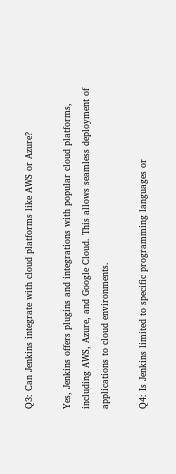Q3: Can Jenkins integrate with cloud platforms like AWS or Azure?

Yes, Jenkins offers plugins and integrations with popular cloud platforms, including AWS, Azure, and Google Cloud. This allows seamless deployment of applications to cloud environments.

Q4: Is Jenkins limited to specific programming languages or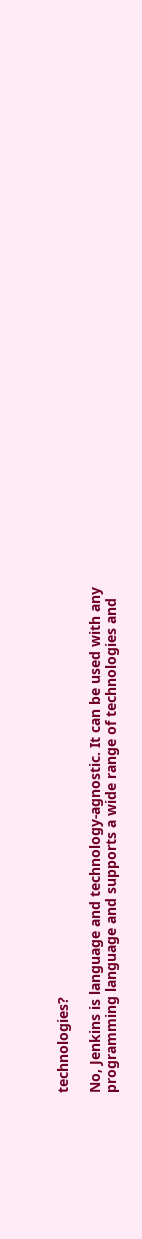technologies?

No, Jenkins is language and technology-agnostic. It can be used with any programming language and supports a wide range of technologies and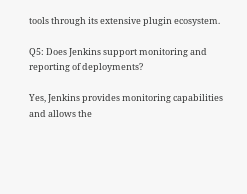tools through its extensive plugin ecosystem.

Q5: Does Jenkins support monitoring and reporting of deployments?

Yes, Jenkins provides monitoring capabilities and allows the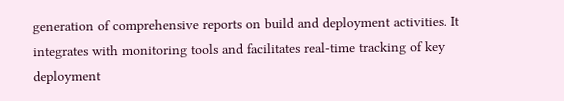generation of comprehensive reports on build and deployment activities. It integrates with monitoring tools and facilitates real-time tracking of key deployment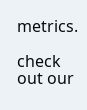metrics.

check out our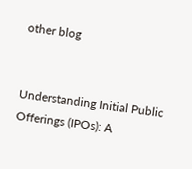other blog


Understanding Initial Public Offerings (IPOs): A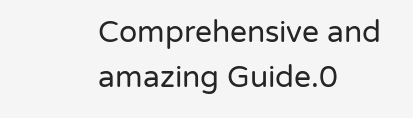Comprehensive and amazing Guide.0